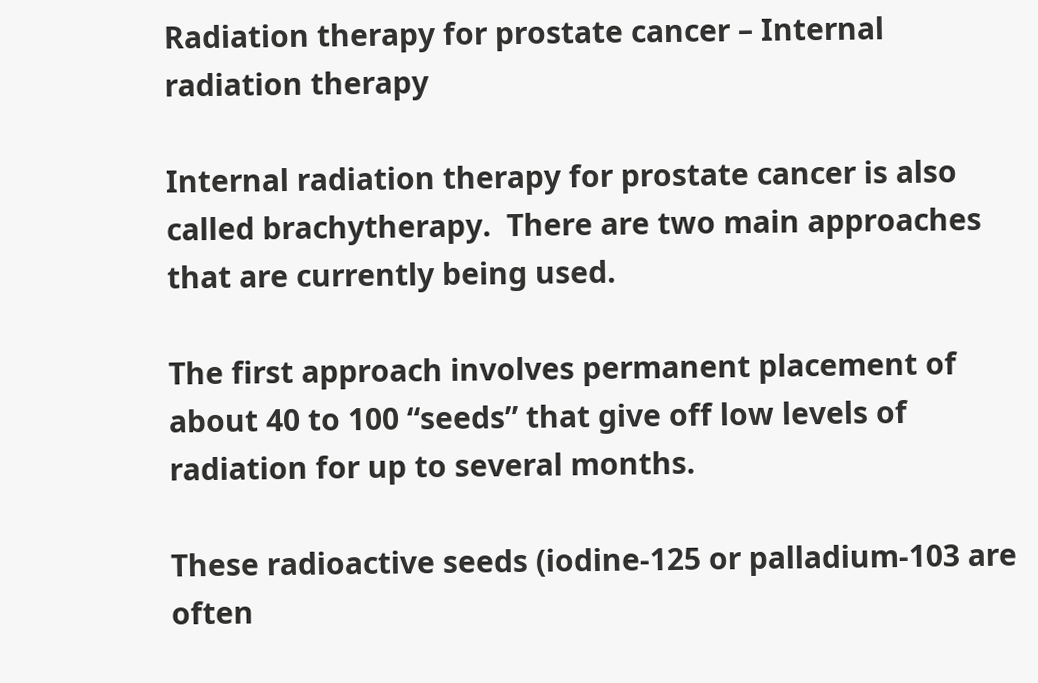Radiation therapy for prostate cancer – Internal radiation therapy

Internal radiation therapy for prostate cancer is also called brachytherapy.  There are two main approaches that are currently being used.

The first approach involves permanent placement of about 40 to 100 “seeds” that give off low levels of radiation for up to several months.

These radioactive seeds (iodine-125 or palladium-103 are often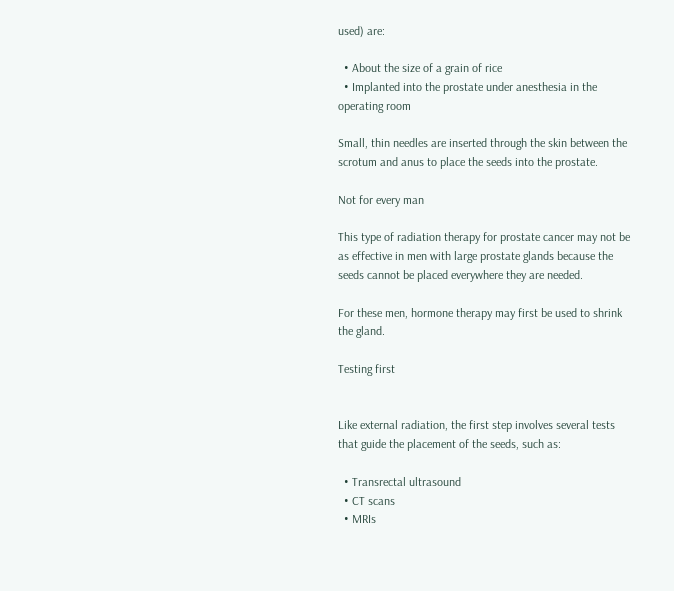used) are:

  • About the size of a grain of rice
  • Implanted into the prostate under anesthesia in the operating room

Small, thin needles are inserted through the skin between the scrotum and anus to place the seeds into the prostate.

Not for every man

This type of radiation therapy for prostate cancer may not be as effective in men with large prostate glands because the seeds cannot be placed everywhere they are needed.

For these men, hormone therapy may first be used to shrink the gland.

Testing first


Like external radiation, the first step involves several tests that guide the placement of the seeds, such as:

  • Transrectal ultrasound
  • CT scans
  • MRIs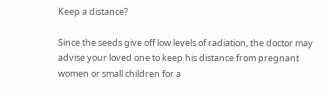Keep a distance?

Since the seeds give off low levels of radiation, the doctor may advise your loved one to keep his distance from pregnant women or small children for a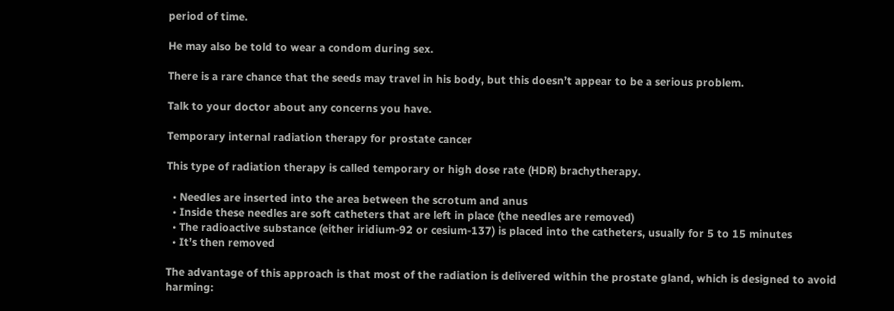period of time.

He may also be told to wear a condom during sex.

There is a rare chance that the seeds may travel in his body, but this doesn’t appear to be a serious problem.

Talk to your doctor about any concerns you have.

Temporary internal radiation therapy for prostate cancer

This type of radiation therapy is called temporary or high dose rate (HDR) brachytherapy.

  • Needles are inserted into the area between the scrotum and anus
  • Inside these needles are soft catheters that are left in place (the needles are removed)
  • The radioactive substance (either iridium-92 or cesium-137) is placed into the catheters, usually for 5 to 15 minutes
  • It’s then removed

The advantage of this approach is that most of the radiation is delivered within the prostate gland, which is designed to avoid harming: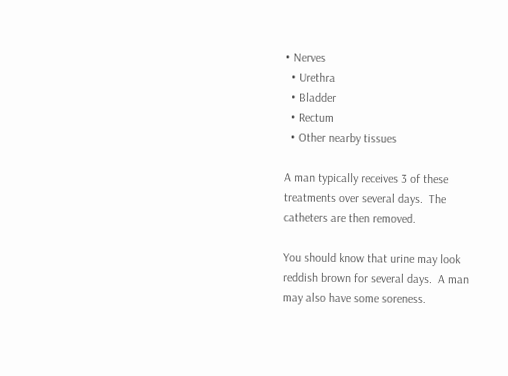• Nerves
  • Urethra
  • Bladder
  • Rectum
  • Other nearby tissues

A man typically receives 3 of these treatments over several days.  The catheters are then removed.

You should know that urine may look reddish brown for several days.  A man may also have some soreness.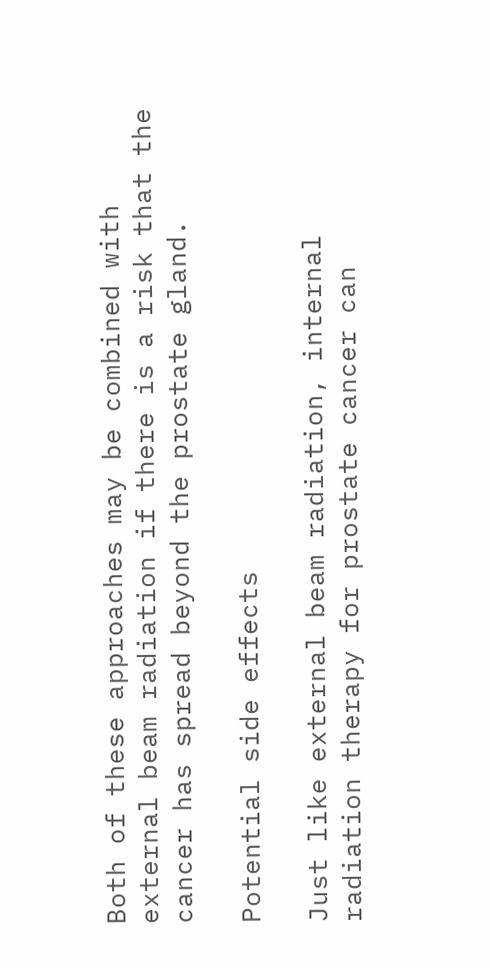Both of these approaches may be combined with external beam radiation if there is a risk that the cancer has spread beyond the prostate gland.

Potential side effects

Just like external beam radiation, internal radiation therapy for prostate cancer can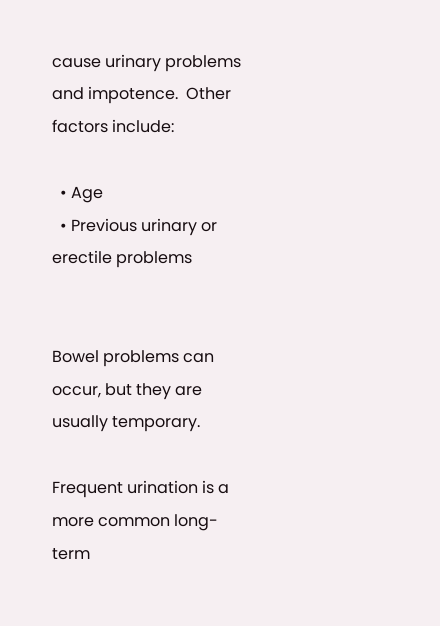cause urinary problems and impotence.  Other factors include:

  • Age
  • Previous urinary or erectile problems


Bowel problems can occur, but they are usually temporary.

Frequent urination is a more common long-term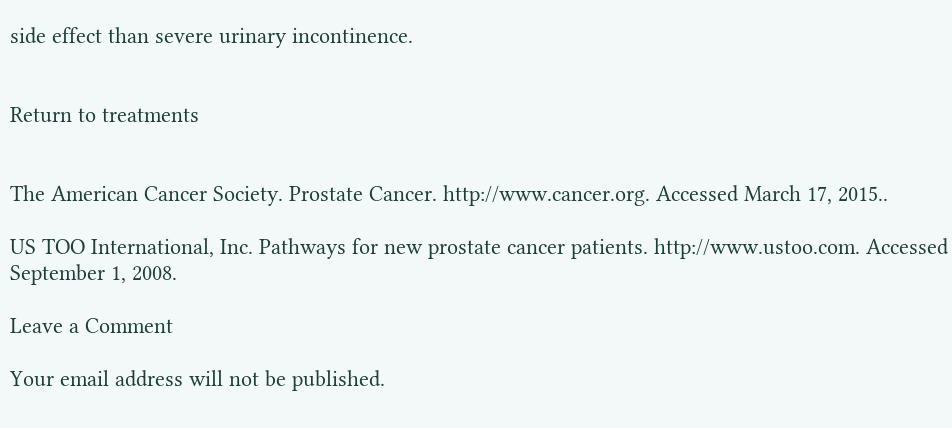side effect than severe urinary incontinence.


Return to treatments


The American Cancer Society. Prostate Cancer. http://www.cancer.org. Accessed March 17, 2015..

US TOO International, Inc. Pathways for new prostate cancer patients. http://www.ustoo.com. Accessed September 1, 2008.

Leave a Comment

Your email address will not be published.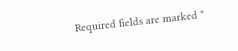Required fields are marked *